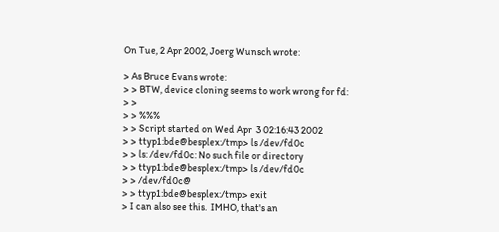On Tue, 2 Apr 2002, Joerg Wunsch wrote:

> As Bruce Evans wrote:
> > BTW, device cloning seems to work wrong for fd:
> >
> > %%%
> > Script started on Wed Apr  3 02:16:43 2002
> > ttyp1:bde@besplex:/tmp> ls /dev/fd0c
> > ls: /dev/fd0c: No such file or directory
> > ttyp1:bde@besplex:/tmp> ls /dev/fd0c
> > /dev/fd0c@
> > ttyp1:bde@besplex:/tmp> exit
> I can also see this.  IMHO, that's an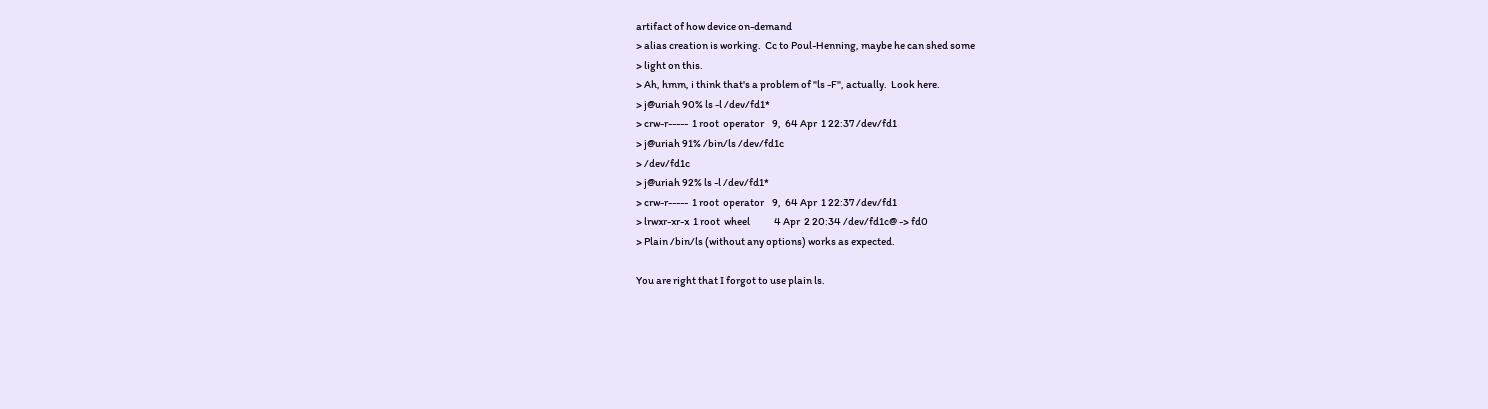artifact of how device on-demand
> alias creation is working.  Cc to Poul-Henning, maybe he can shed some
> light on this.
> Ah, hmm, i think that's a problem of "ls -F", actually.  Look here.
> j@uriah 90% ls -l /dev/fd1*
> crw-r-----  1 root  operator    9,  64 Apr  1 22:37 /dev/fd1
> j@uriah 91% /bin/ls /dev/fd1c
> /dev/fd1c
> j@uriah 92% ls -l /dev/fd1*
> crw-r-----  1 root  operator    9,  64 Apr  1 22:37 /dev/fd1
> lrwxr-xr-x  1 root  wheel            4 Apr  2 20:34 /dev/fd1c@ -> fd0
> Plain /bin/ls (without any options) works as expected.

You are right that I forgot to use plain ls.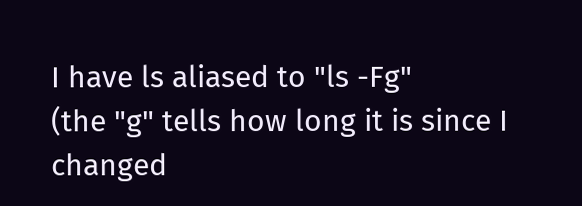I have ls aliased to "ls -Fg"
(the "g" tells how long it is since I changed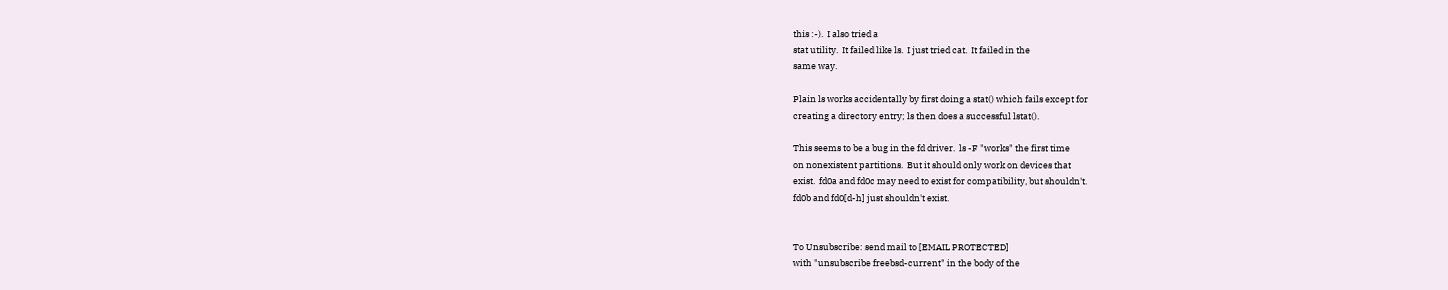this :-).  I also tried a
stat utility.  It failed like ls.  I just tried cat.  It failed in the
same way.

Plain ls works accidentally by first doing a stat() which fails except for
creating a directory entry; ls then does a successful lstat().

This seems to be a bug in the fd driver.  ls -F "works" the first time
on nonexistent partitions.  But it should only work on devices that
exist.  fd0a and fd0c may need to exist for compatibility, but shouldn't.
fd0b and fd0[d-h] just shouldn't exist.


To Unsubscribe: send mail to [EMAIL PROTECTED]
with "unsubscribe freebsd-current" in the body of the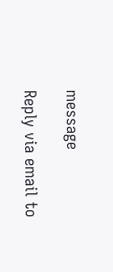message

Reply via email to